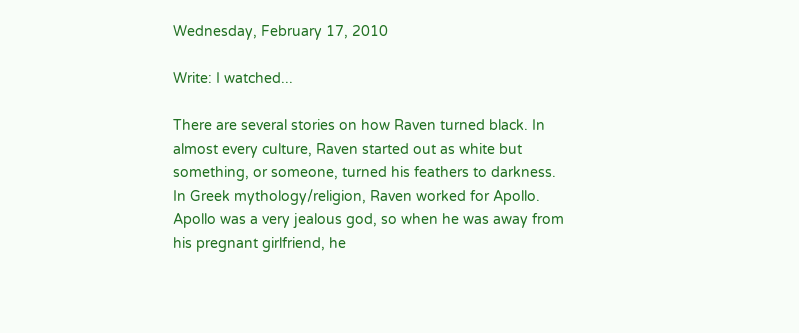Wednesday, February 17, 2010

Write: I watched...

There are several stories on how Raven turned black. In almost every culture, Raven started out as white but something, or someone, turned his feathers to darkness. In Greek mythology/religion, Raven worked for Apollo. Apollo was a very jealous god, so when he was away from his pregnant girlfriend, he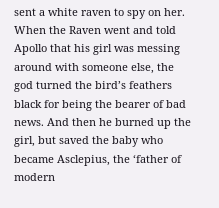sent a white raven to spy on her. When the Raven went and told Apollo that his girl was messing around with someone else, the god turned the bird’s feathers black for being the bearer of bad news. And then he burned up the girl, but saved the baby who became Asclepius, the ‘father of modern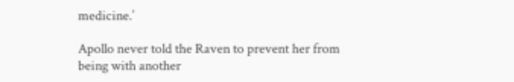medicine.’

Apollo never told the Raven to prevent her from being with another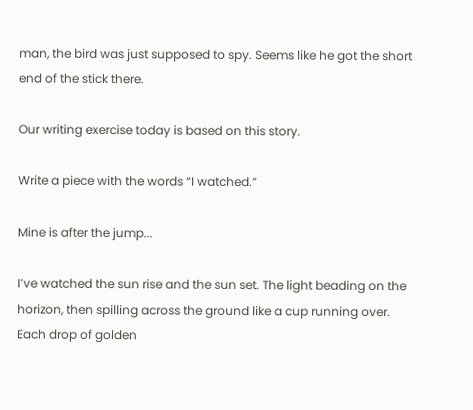man, the bird was just supposed to spy. Seems like he got the short end of the stick there.

Our writing exercise today is based on this story.

Write a piece with the words “I watched.”

Mine is after the jump...

I’ve watched the sun rise and the sun set. The light beading on the horizon, then spilling across the ground like a cup running over. Each drop of golden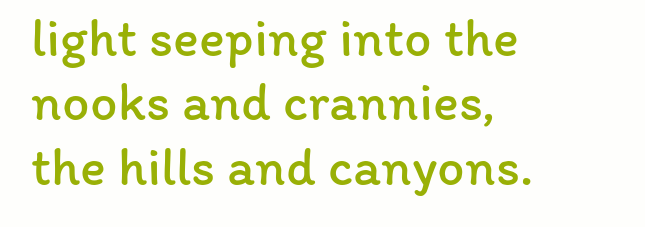light seeping into the nooks and crannies, the hills and canyons.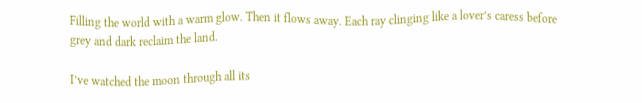Filling the world with a warm glow. Then it flows away. Each ray clinging like a lover’s caress before grey and dark reclaim the land.

I’ve watched the moon through all its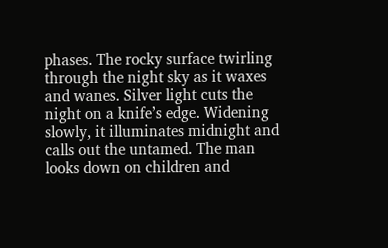phases. The rocky surface twirling through the night sky as it waxes and wanes. Silver light cuts the night on a knife’s edge. Widening slowly, it illuminates midnight and calls out the untamed. The man looks down on children and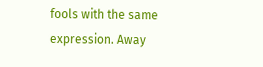fools with the same expression. Away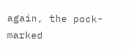again, the pock-marked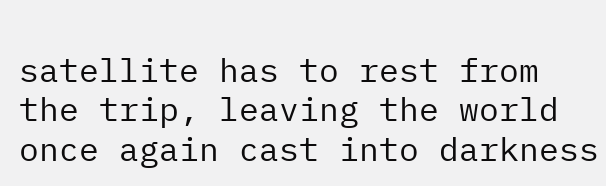satellite has to rest from the trip, leaving the world once again cast into darkness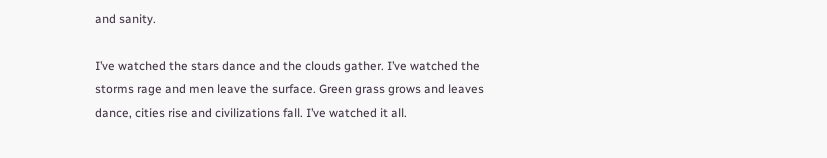and sanity.

I’ve watched the stars dance and the clouds gather. I’ve watched the storms rage and men leave the surface. Green grass grows and leaves dance, cities rise and civilizations fall. I’ve watched it all.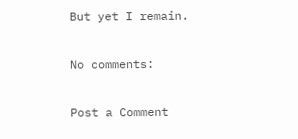But yet I remain.

No comments:

Post a Comment